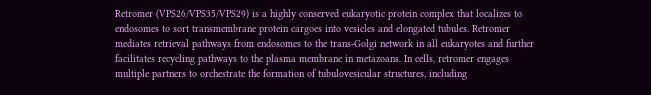Retromer (VPS26/VPS35/VPS29) is a highly conserved eukaryotic protein complex that localizes to endosomes to sort transmembrane protein cargoes into vesicles and elongated tubules. Retromer mediates retrieval pathways from endosomes to the trans-Golgi network in all eukaryotes and further facilitates recycling pathways to the plasma membrane in metazoans. In cells, retromer engages multiple partners to orchestrate the formation of tubulovesicular structures, including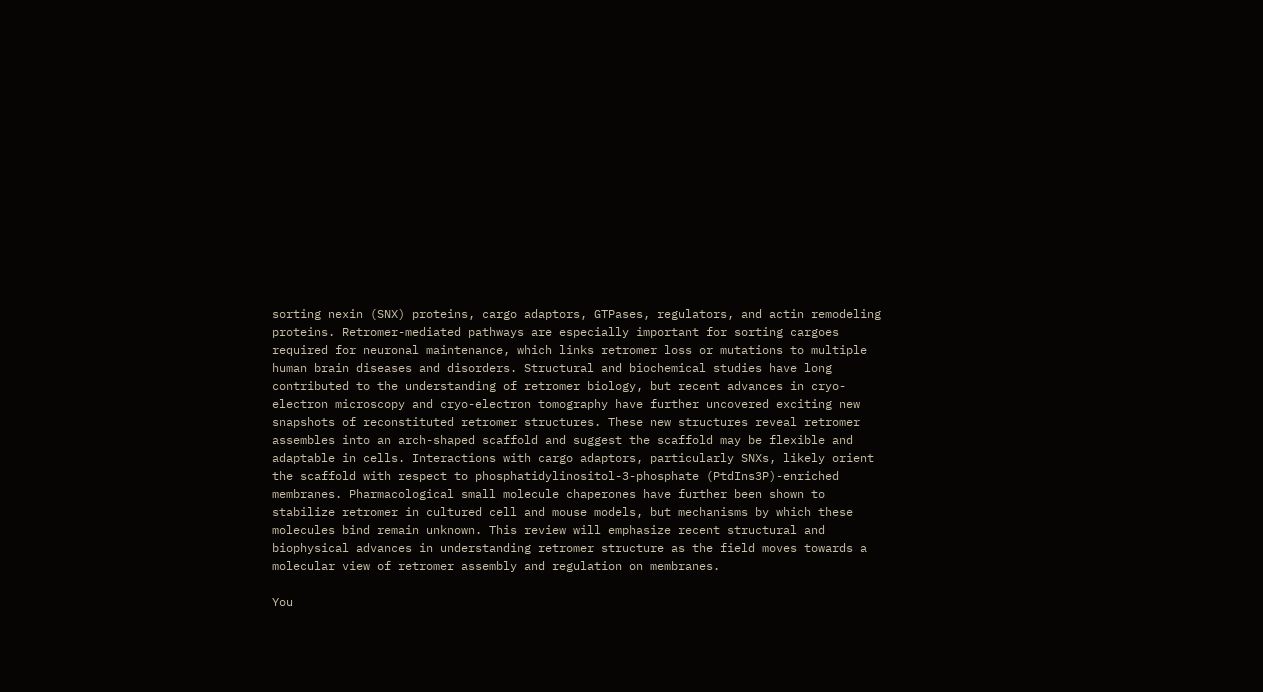sorting nexin (SNX) proteins, cargo adaptors, GTPases, regulators, and actin remodeling proteins. Retromer-mediated pathways are especially important for sorting cargoes required for neuronal maintenance, which links retromer loss or mutations to multiple human brain diseases and disorders. Structural and biochemical studies have long contributed to the understanding of retromer biology, but recent advances in cryo-electron microscopy and cryo-electron tomography have further uncovered exciting new snapshots of reconstituted retromer structures. These new structures reveal retromer assembles into an arch-shaped scaffold and suggest the scaffold may be flexible and adaptable in cells. Interactions with cargo adaptors, particularly SNXs, likely orient the scaffold with respect to phosphatidylinositol-3-phosphate (PtdIns3P)-enriched membranes. Pharmacological small molecule chaperones have further been shown to stabilize retromer in cultured cell and mouse models, but mechanisms by which these molecules bind remain unknown. This review will emphasize recent structural and biophysical advances in understanding retromer structure as the field moves towards a molecular view of retromer assembly and regulation on membranes.

You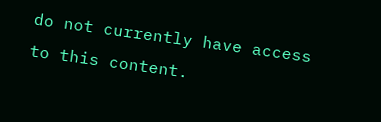do not currently have access to this content.